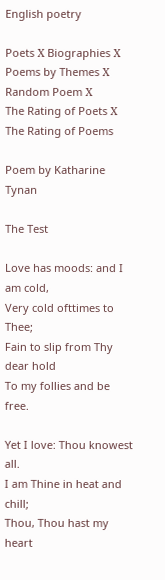English poetry

Poets Х Biographies Х Poems by Themes Х Random Poem Х
The Rating of Poets Х The Rating of Poems

Poem by Katharine Tynan

The Test

Love has moods: and I am cold,
Very cold ofttimes to Thee;
Fain to slip from Thy dear hold
To my follies and be free.

Yet I love: Thou knowest all.
I am Thine in heat and chill;
Thou, Thou hast my heart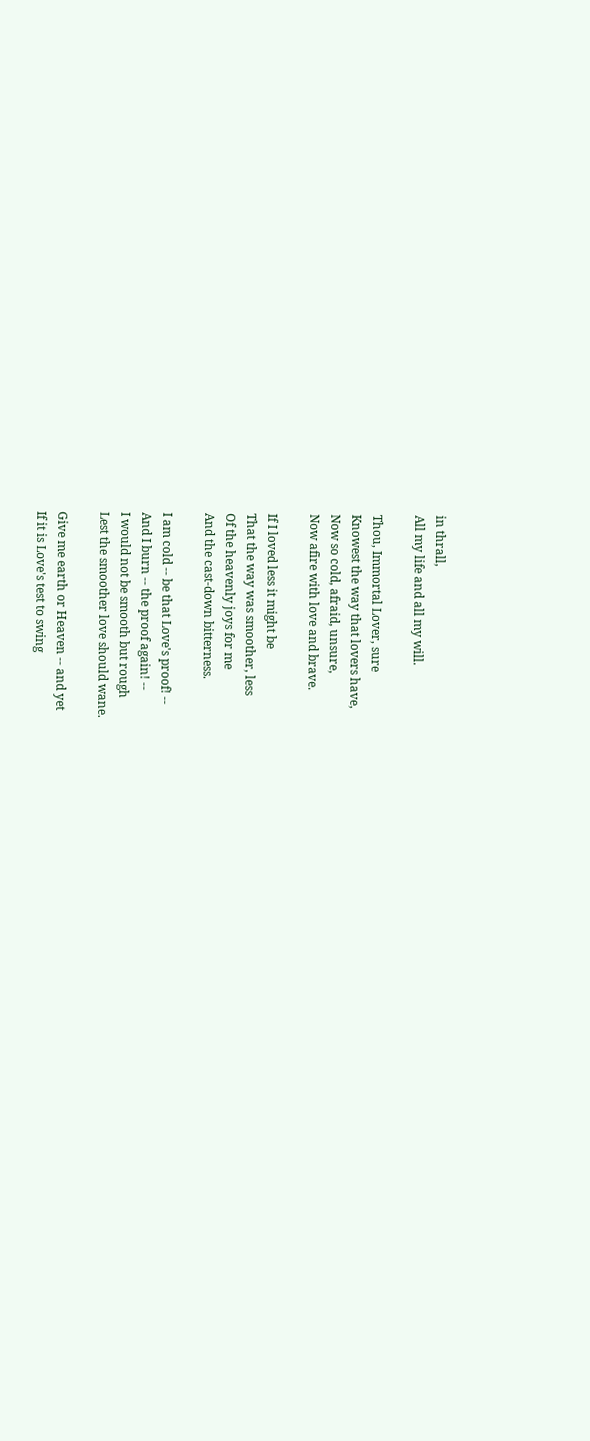in thrall,
All my life and all my will.

Thou, Immortal Lover, sure
Knowest the way that lovers have,
Now so cold, afraid, unsure,
Now afire with love and brave.

If I loved less it might be
That the way was smoother, less
Of the heavenly joys for me
And the cast-down bitterness.

I am cold -- be that Love's proof! --
And I burn -- the proof again! --
I would not be smooth but rough
Lest the smoother love should wane.

Give me earth or Heaven -- and yet
If it is Love's test to swing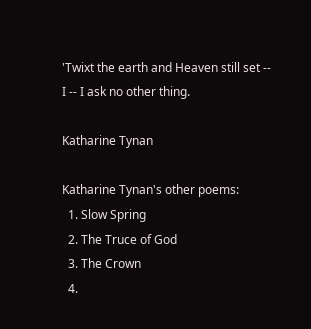'Twixt the earth and Heaven still set --
I -- I ask no other thing.

Katharine Tynan

Katharine Tynan's other poems:
  1. Slow Spring
  2. The Truce of God
  3. The Crown
  4.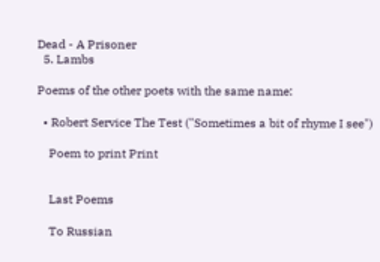Dead - A Prisoner
  5. Lambs

Poems of the other poets with the same name:

  • Robert Service The Test ("Sometimes a bit of rhyme I see")

    Poem to print Print


    Last Poems

    To Russian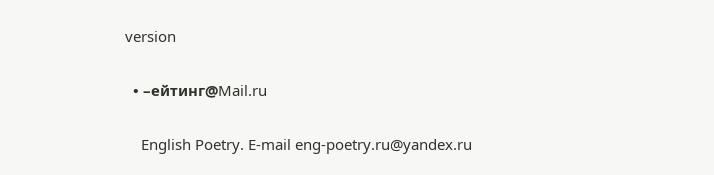version

  • –ейтинг@Mail.ru

    English Poetry. E-mail eng-poetry.ru@yandex.ru